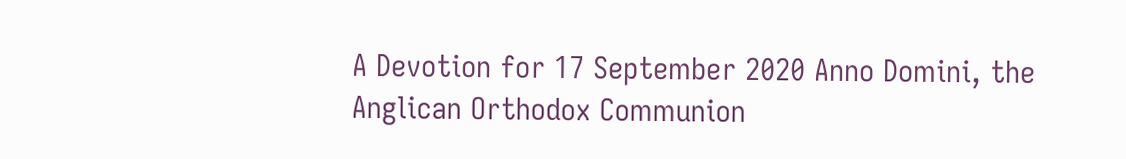A Devotion for 17 September 2020 Anno Domini, the Anglican Orthodox Communion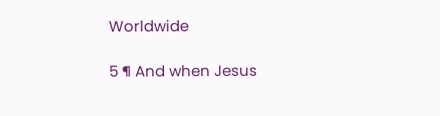Worldwide

5 ¶ And when Jesus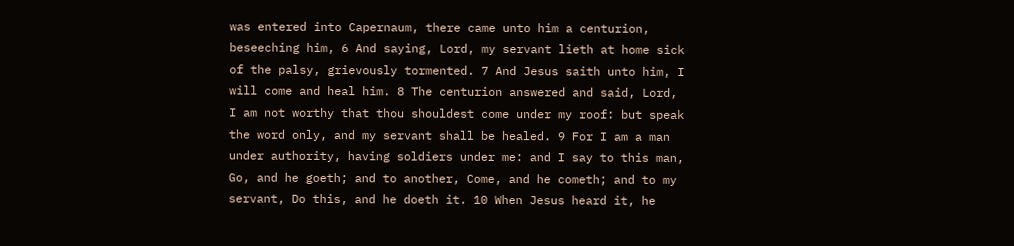was entered into Capernaum, there came unto him a centurion, beseeching him, 6 And saying, Lord, my servant lieth at home sick of the palsy, grievously tormented. 7 And Jesus saith unto him, I will come and heal him. 8 The centurion answered and said, Lord, I am not worthy that thou shouldest come under my roof: but speak the word only, and my servant shall be healed. 9 For I am a man under authority, having soldiers under me: and I say to this man, Go, and he goeth; and to another, Come, and he cometh; and to my servant, Do this, and he doeth it. 10 When Jesus heard it, he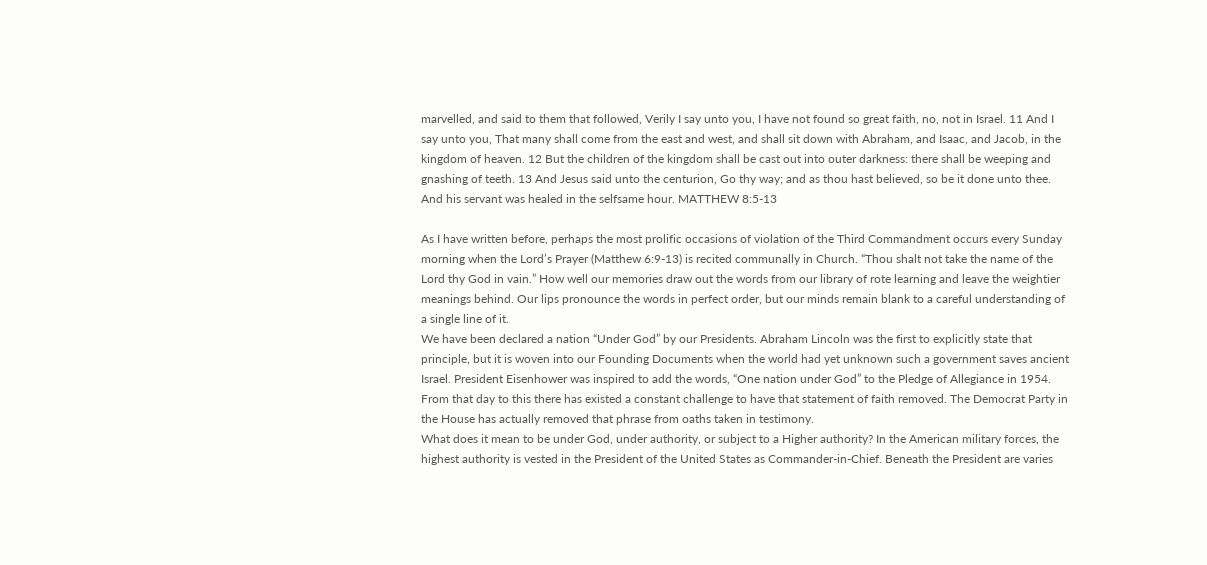marvelled, and said to them that followed, Verily I say unto you, I have not found so great faith, no, not in Israel. 11 And I say unto you, That many shall come from the east and west, and shall sit down with Abraham, and Isaac, and Jacob, in the kingdom of heaven. 12 But the children of the kingdom shall be cast out into outer darkness: there shall be weeping and gnashing of teeth. 13 And Jesus said unto the centurion, Go thy way; and as thou hast believed, so be it done unto thee. And his servant was healed in the selfsame hour. MATTHEW 8:5-13

As I have written before, perhaps the most prolific occasions of violation of the Third Commandment occurs every Sunday morning when the Lord’s Prayer (Matthew 6:9-13) is recited communally in Church. “Thou shalt not take the name of the Lord thy God in vain.” How well our memories draw out the words from our library of rote learning and leave the weightier meanings behind. Our lips pronounce the words in perfect order, but our minds remain blank to a careful understanding of a single line of it.
We have been declared a nation “Under God” by our Presidents. Abraham Lincoln was the first to explicitly state that principle, but it is woven into our Founding Documents when the world had yet unknown such a government saves ancient Israel. President Eisenhower was inspired to add the words, “One nation under God” to the Pledge of Allegiance in 1954. From that day to this there has existed a constant challenge to have that statement of faith removed. The Democrat Party in the House has actually removed that phrase from oaths taken in testimony.
What does it mean to be under God, under authority, or subject to a Higher authority? In the American military forces, the highest authority is vested in the President of the United States as Commander-in-Chief. Beneath the President are varies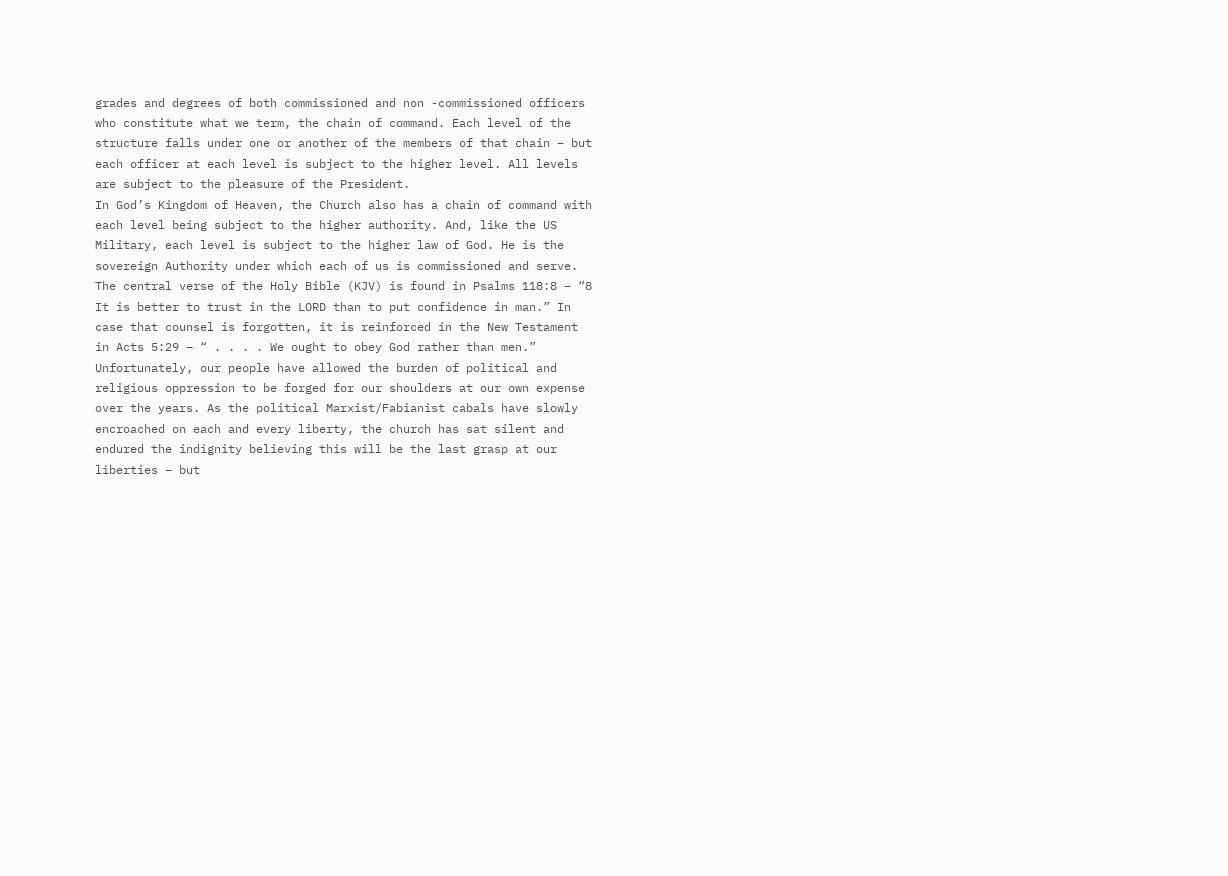grades and degrees of both commissioned and non -commissioned officers who constitute what we term, the chain of command. Each level of the structure falls under one or another of the members of that chain – but each officer at each level is subject to the higher level. All levels are subject to the pleasure of the President.
In God’s Kingdom of Heaven, the Church also has a chain of command with each level being subject to the higher authority. And, like the US Military, each level is subject to the higher law of God. He is the sovereign Authority under which each of us is commissioned and serve. The central verse of the Holy Bible (KJV) is found in Psalms 118:8 – “8 It is better to trust in the LORD than to put confidence in man.” In case that counsel is forgotten, it is reinforced in the New Testament in Acts 5:29 – “ . . . . We ought to obey God rather than men.” Unfortunately, our people have allowed the burden of political and religious oppression to be forged for our shoulders at our own expense over the years. As the political Marxist/Fabianist cabals have slowly encroached on each and every liberty, the church has sat silent and endured the indignity believing this will be the last grasp at our liberties – but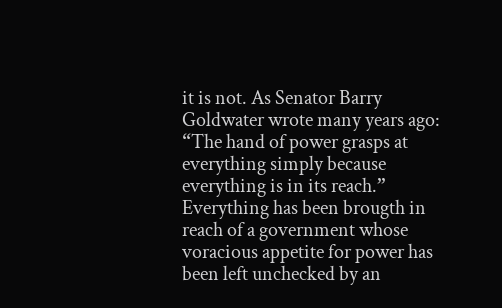it is not. As Senator Barry Goldwater wrote many years ago: “The hand of power grasps at everything simply because everything is in its reach.” Everything has been brougth in reach of a government whose voracious appetite for power has been left unchecked by an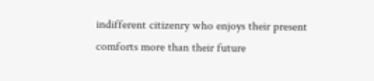indifferent citizenry who enjoys their present comforts more than their future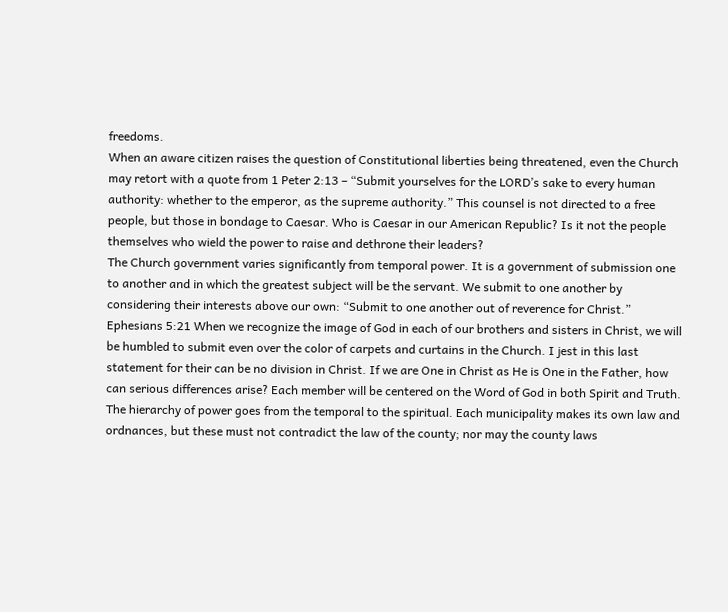freedoms.
When an aware citizen raises the question of Constitutional liberties being threatened, even the Church may retort with a quote from 1 Peter 2:13 – “Submit yourselves for the LORD’s sake to every human authority: whether to the emperor, as the supreme authority.” This counsel is not directed to a free people, but those in bondage to Caesar. Who is Caesar in our American Republic? Is it not the people themselves who wield the power to raise and dethrone their leaders?
The Church government varies significantly from temporal power. It is a government of submission one to another and in which the greatest subject will be the servant. We submit to one another by considering their interests above our own: “Submit to one another out of reverence for Christ.” Ephesians 5:21 When we recognize the image of God in each of our brothers and sisters in Christ, we will be humbled to submit even over the color of carpets and curtains in the Church. I jest in this last statement for their can be no division in Christ. If we are One in Christ as He is One in the Father, how can serious differences arise? Each member will be centered on the Word of God in both Spirit and Truth.
The hierarchy of power goes from the temporal to the spiritual. Each municipality makes its own law and ordnances, but these must not contradict the law of the county; nor may the county laws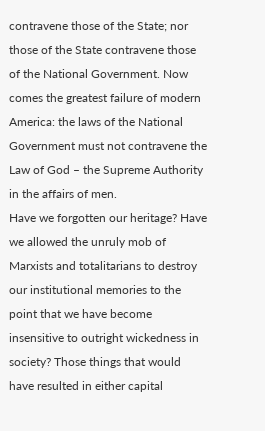contravene those of the State; nor those of the State contravene those of the National Government. Now comes the greatest failure of modern America: the laws of the National Government must not contravene the Law of God – the Supreme Authority in the affairs of men.
Have we forgotten our heritage? Have we allowed the unruly mob of Marxists and totalitarians to destroy our institutional memories to the point that we have become insensitive to outright wickedness in society? Those things that would have resulted in either capital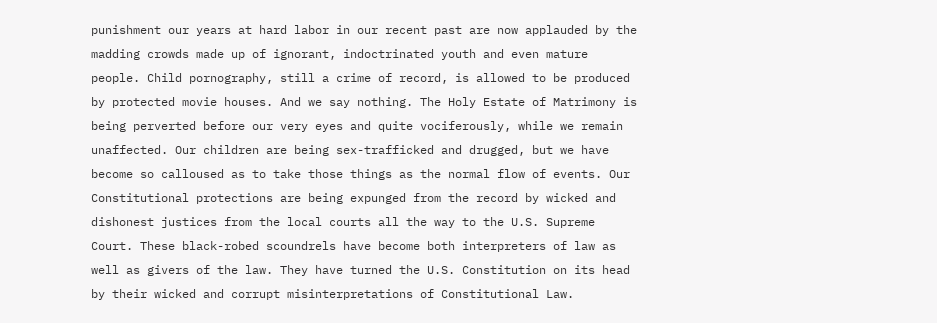punishment our years at hard labor in our recent past are now applauded by the madding crowds made up of ignorant, indoctrinated youth and even mature people. Child pornography, still a crime of record, is allowed to be produced by protected movie houses. And we say nothing. The Holy Estate of Matrimony is being perverted before our very eyes and quite vociferously, while we remain unaffected. Our children are being sex-trafficked and drugged, but we have become so calloused as to take those things as the normal flow of events. Our Constitutional protections are being expunged from the record by wicked and dishonest justices from the local courts all the way to the U.S. Supreme Court. These black-robed scoundrels have become both interpreters of law as well as givers of the law. They have turned the U.S. Constitution on its head by their wicked and corrupt misinterpretations of Constitutional Law.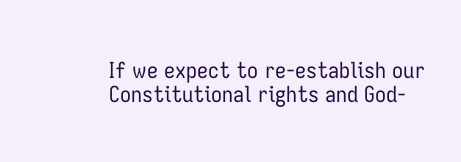If we expect to re-establish our Constitutional rights and God-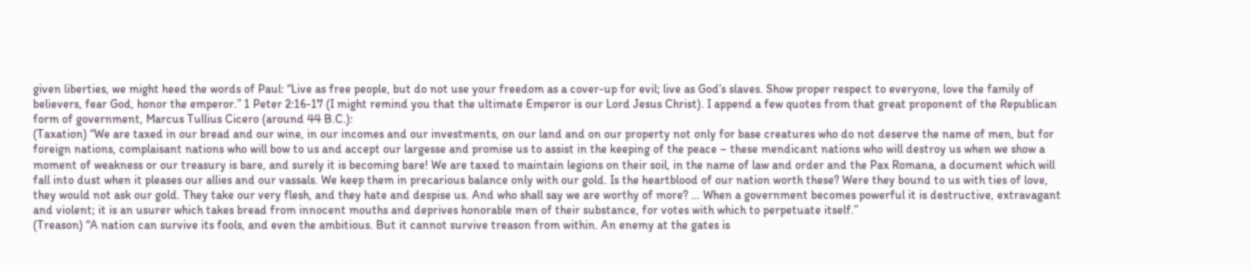given liberties, we might heed the words of Paul: “Live as free people, but do not use your freedom as a cover-up for evil; live as God’s slaves. Show proper respect to everyone, love the family of believers, fear God, honor the emperor.” 1 Peter 2:16-17 (I might remind you that the ultimate Emperor is our Lord Jesus Christ). I append a few quotes from that great proponent of the Republican form of government, Marcus Tullius Cicero (around 44 B.C.):
(Taxation) “We are taxed in our bread and our wine, in our incomes and our investments, on our land and on our property not only for base creatures who do not deserve the name of men, but for foreign nations, complaisant nations who will bow to us and accept our largesse and promise us to assist in the keeping of the peace – these mendicant nations who will destroy us when we show a moment of weakness or our treasury is bare, and surely it is becoming bare! We are taxed to maintain legions on their soil, in the name of law and order and the Pax Romana, a document which will fall into dust when it pleases our allies and our vassals. We keep them in precarious balance only with our gold. Is the heartblood of our nation worth these? Were they bound to us with ties of love, they would not ask our gold. They take our very flesh, and they hate and despise us. And who shall say we are worthy of more? … When a government becomes powerful it is destructive, extravagant and violent; it is an usurer which takes bread from innocent mouths and deprives honorable men of their substance, for votes with which to perpetuate itself.”
(Treason) “A nation can survive its fools, and even the ambitious. But it cannot survive treason from within. An enemy at the gates is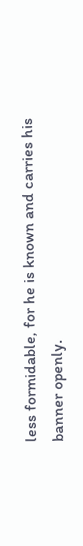less formidable, for he is known and carries his banner openly.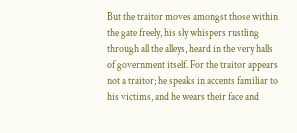But the traitor moves amongst those within the gate freely, his sly whispers rustling through all the alleys, heard in the very halls of government itself. For the traitor appears not a traitor; he speaks in accents familiar to his victims, and he wears their face and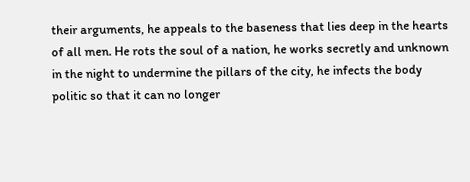their arguments, he appeals to the baseness that lies deep in the hearts of all men. He rots the soul of a nation, he works secretly and unknown in the night to undermine the pillars of the city, he infects the body politic so that it can no longer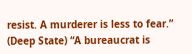resist. A murderer is less to fear.”
(Deep State) “A bureaucrat is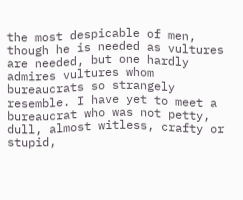the most despicable of men, though he is needed as vultures are needed, but one hardly admires vultures whom bureaucrats so strangely resemble. I have yet to meet a bureaucrat who was not petty, dull, almost witless, crafty or stupid,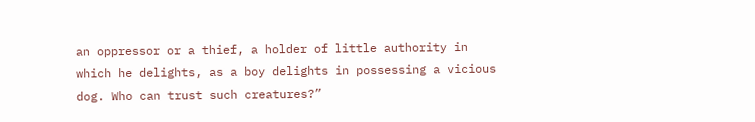an oppressor or a thief, a holder of little authority in which he delights, as a boy delights in possessing a vicious dog. Who can trust such creatures?”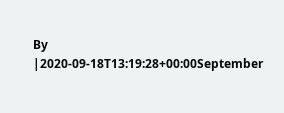By |2020-09-18T13:19:28+00:00September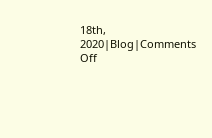18th, 2020|Blog|Comments Off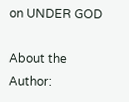on UNDER GOD

About the Author: